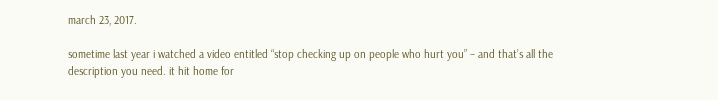march 23, 2017.

sometime last year i watched a video entitled “stop checking up on people who hurt you” – and that’s all the description you need. it hit home for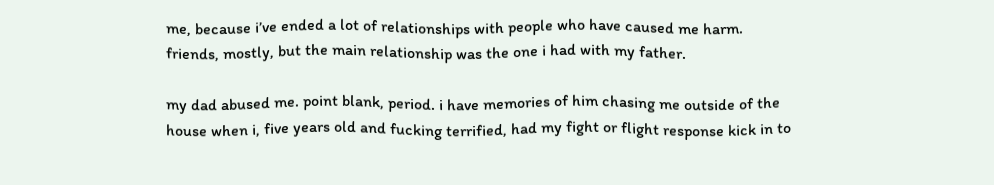me, because i’ve ended a lot of relationships with people who have caused me harm. friends, mostly, but the main relationship was the one i had with my father.

my dad abused me. point blank, period. i have memories of him chasing me outside of the house when i, five years old and fucking terrified, had my fight or flight response kick in to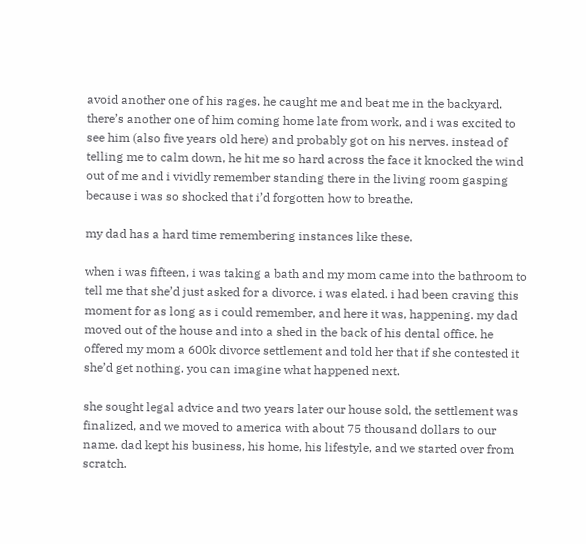avoid another one of his rages. he caught me and beat me in the backyard. there’s another one of him coming home late from work, and i was excited to see him (also five years old here) and probably got on his nerves. instead of telling me to calm down, he hit me so hard across the face it knocked the wind out of me and i vividly remember standing there in the living room gasping because i was so shocked that i’d forgotten how to breathe.

my dad has a hard time remembering instances like these.

when i was fifteen, i was taking a bath and my mom came into the bathroom to tell me that she’d just asked for a divorce. i was elated. i had been craving this moment for as long as i could remember, and here it was, happening. my dad moved out of the house and into a shed in the back of his dental office. he offered my mom a 600k divorce settlement and told her that if she contested it she’d get nothing. you can imagine what happened next.

she sought legal advice and two years later our house sold, the settlement was finalized, and we moved to america with about 75 thousand dollars to our name. dad kept his business, his home, his lifestyle, and we started over from scratch.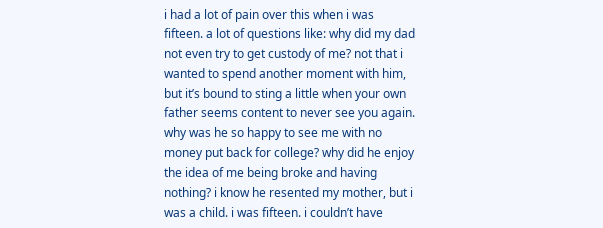i had a lot of pain over this when i was fifteen. a lot of questions like: why did my dad not even try to get custody of me? not that i wanted to spend another moment with him, but it’s bound to sting a little when your own father seems content to never see you again. why was he so happy to see me with no money put back for college? why did he enjoy the idea of me being broke and having nothing? i know he resented my mother, but i was a child. i was fifteen. i couldn’t have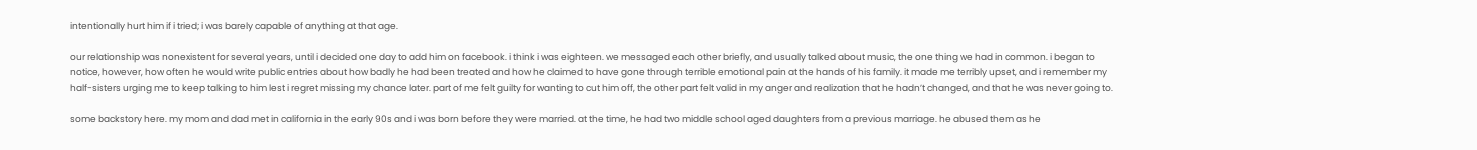intentionally hurt him if i tried; i was barely capable of anything at that age.

our relationship was nonexistent for several years, until i decided one day to add him on facebook. i think i was eighteen. we messaged each other briefly, and usually talked about music, the one thing we had in common. i began to notice, however, how often he would write public entries about how badly he had been treated and how he claimed to have gone through terrible emotional pain at the hands of his family. it made me terribly upset, and i remember my half-sisters urging me to keep talking to him lest i regret missing my chance later. part of me felt guilty for wanting to cut him off, the other part felt valid in my anger and realization that he hadn’t changed, and that he was never going to.

some backstory here. my mom and dad met in california in the early 90s and i was born before they were married. at the time, he had two middle school aged daughters from a previous marriage. he abused them as he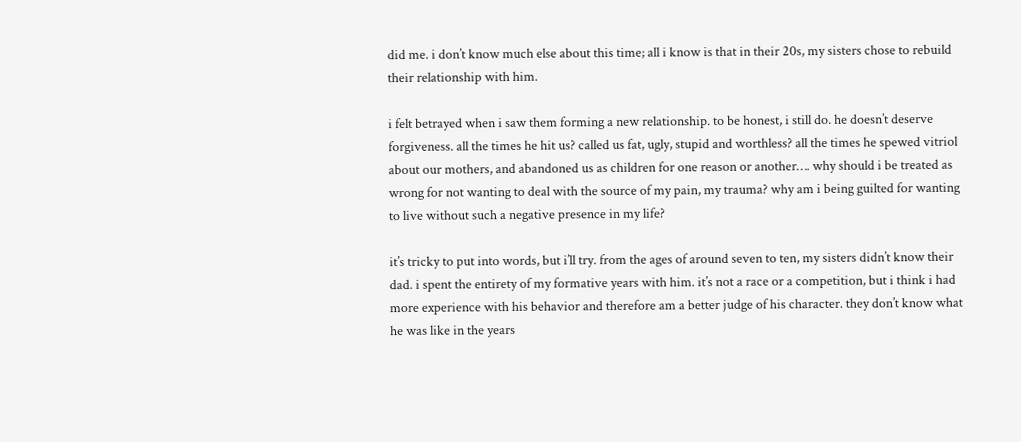did me. i don’t know much else about this time; all i know is that in their 20s, my sisters chose to rebuild their relationship with him.

i felt betrayed when i saw them forming a new relationship. to be honest, i still do. he doesn’t deserve forgiveness. all the times he hit us? called us fat, ugly, stupid and worthless? all the times he spewed vitriol about our mothers, and abandoned us as children for one reason or another…. why should i be treated as wrong for not wanting to deal with the source of my pain, my trauma? why am i being guilted for wanting to live without such a negative presence in my life?

it’s tricky to put into words, but i’ll try. from the ages of around seven to ten, my sisters didn’t know their dad. i spent the entirety of my formative years with him. it’s not a race or a competition, but i think i had more experience with his behavior and therefore am a better judge of his character. they don’t know what he was like in the years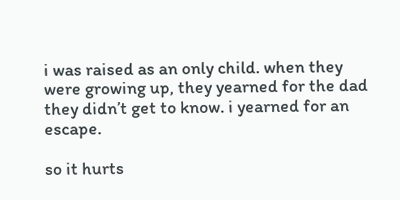i was raised as an only child. when they were growing up, they yearned for the dad they didn’t get to know. i yearned for an escape.

so it hurts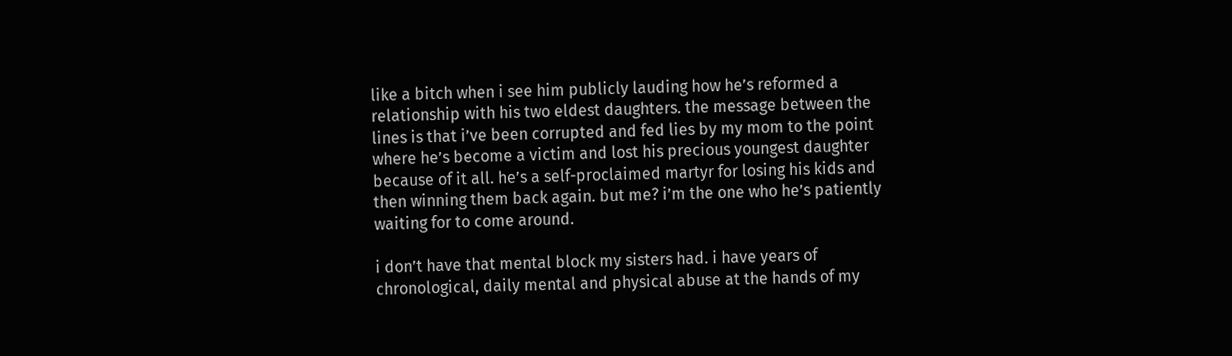like a bitch when i see him publicly lauding how he’s reformed a relationship with his two eldest daughters. the message between the lines is that i’ve been corrupted and fed lies by my mom to the point where he’s become a victim and lost his precious youngest daughter because of it all. he’s a self-proclaimed martyr for losing his kids and then winning them back again. but me? i’m the one who he’s patiently waiting for to come around.

i don’t have that mental block my sisters had. i have years of chronological, daily mental and physical abuse at the hands of my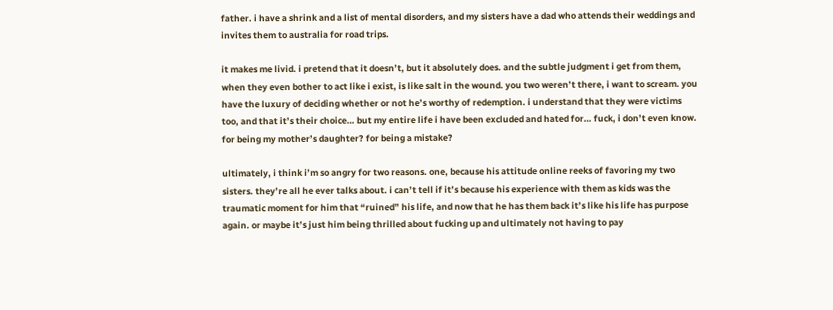father. i have a shrink and a list of mental disorders, and my sisters have a dad who attends their weddings and invites them to australia for road trips.

it makes me livid. i pretend that it doesn’t, but it absolutely does. and the subtle judgment i get from them, when they even bother to act like i exist, is like salt in the wound. you two weren’t there, i want to scream. you have the luxury of deciding whether or not he’s worthy of redemption. i understand that they were victims too, and that it’s their choice… but my entire life i have been excluded and hated for… fuck, i don’t even know. for being my mother’s daughter? for being a mistake?

ultimately, i think i’m so angry for two reasons. one, because his attitude online reeks of favoring my two sisters. they’re all he ever talks about. i can’t tell if it’s because his experience with them as kids was the traumatic moment for him that “ruined” his life, and now that he has them back it’s like his life has purpose again. or maybe it’s just him being thrilled about fucking up and ultimately not having to pay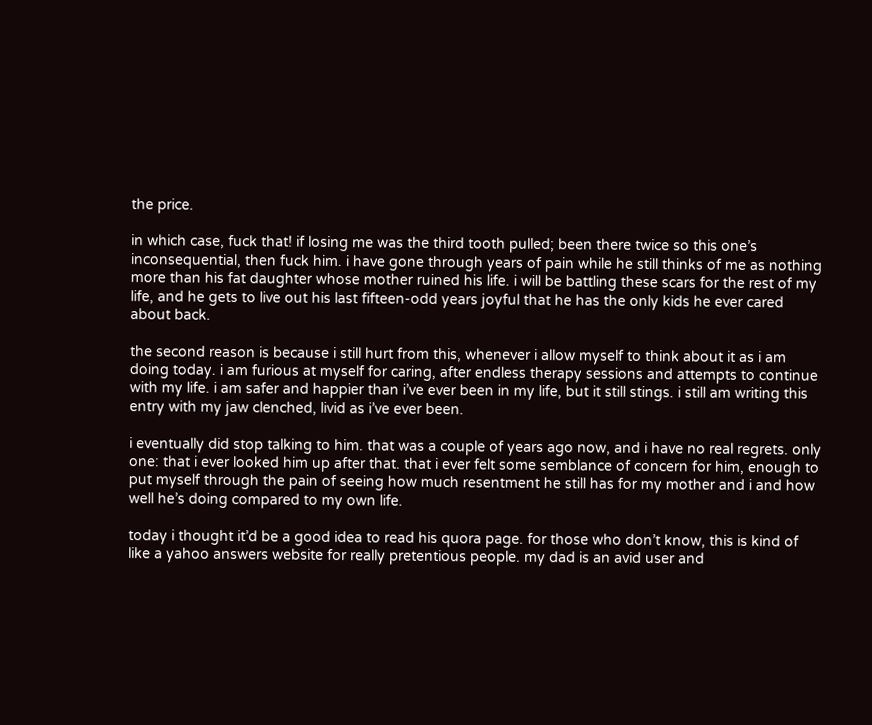the price.

in which case, fuck that! if losing me was the third tooth pulled; been there twice so this one’s inconsequential, then fuck him. i have gone through years of pain while he still thinks of me as nothing more than his fat daughter whose mother ruined his life. i will be battling these scars for the rest of my life, and he gets to live out his last fifteen-odd years joyful that he has the only kids he ever cared about back.

the second reason is because i still hurt from this, whenever i allow myself to think about it as i am doing today. i am furious at myself for caring, after endless therapy sessions and attempts to continue with my life. i am safer and happier than i’ve ever been in my life, but it still stings. i still am writing this entry with my jaw clenched, livid as i’ve ever been.

i eventually did stop talking to him. that was a couple of years ago now, and i have no real regrets. only one: that i ever looked him up after that. that i ever felt some semblance of concern for him, enough to put myself through the pain of seeing how much resentment he still has for my mother and i and how well he’s doing compared to my own life.

today i thought it’d be a good idea to read his quora page. for those who don’t know, this is kind of like a yahoo answers website for really pretentious people. my dad is an avid user and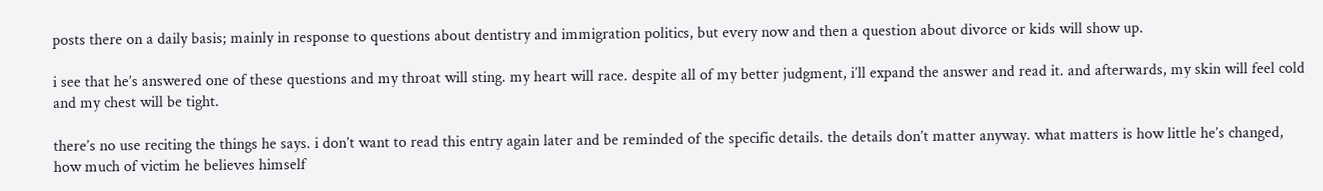posts there on a daily basis; mainly in response to questions about dentistry and immigration politics, but every now and then a question about divorce or kids will show up.

i see that he’s answered one of these questions and my throat will sting. my heart will race. despite all of my better judgment, i’ll expand the answer and read it. and afterwards, my skin will feel cold and my chest will be tight.

there’s no use reciting the things he says. i don’t want to read this entry again later and be reminded of the specific details. the details don’t matter anyway. what matters is how little he’s changed, how much of victim he believes himself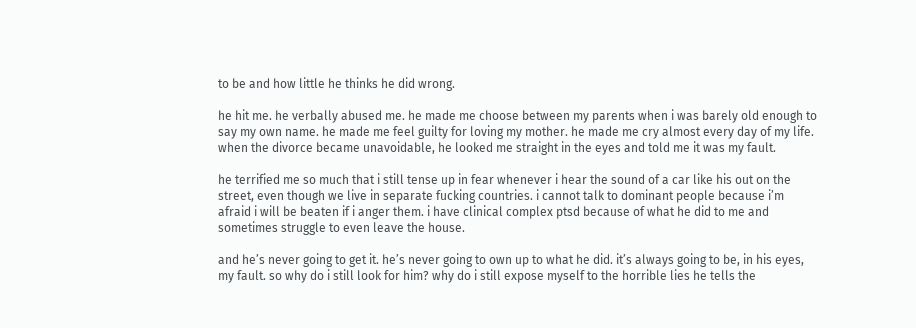to be and how little he thinks he did wrong.

he hit me. he verbally abused me. he made me choose between my parents when i was barely old enough to say my own name. he made me feel guilty for loving my mother. he made me cry almost every day of my life. when the divorce became unavoidable, he looked me straight in the eyes and told me it was my fault.

he terrified me so much that i still tense up in fear whenever i hear the sound of a car like his out on the street, even though we live in separate fucking countries. i cannot talk to dominant people because i’m afraid i will be beaten if i anger them. i have clinical complex ptsd because of what he did to me and sometimes struggle to even leave the house.

and he’s never going to get it. he’s never going to own up to what he did. it’s always going to be, in his eyes, my fault. so why do i still look for him? why do i still expose myself to the horrible lies he tells the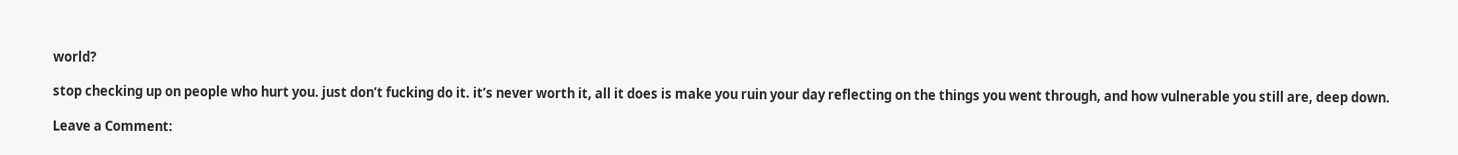world?

stop checking up on people who hurt you. just don’t fucking do it. it’s never worth it, all it does is make you ruin your day reflecting on the things you went through, and how vulnerable you still are, deep down.

Leave a Comment: